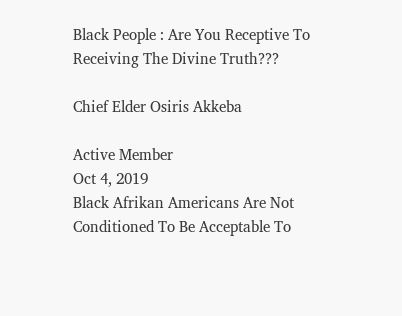Black People : Are You Receptive To Receiving The Divine Truth???

Chief Elder Osiris Akkeba

Active Member
Oct 4, 2019
Black Afrikan Americans Are Not Conditioned To Be Acceptable To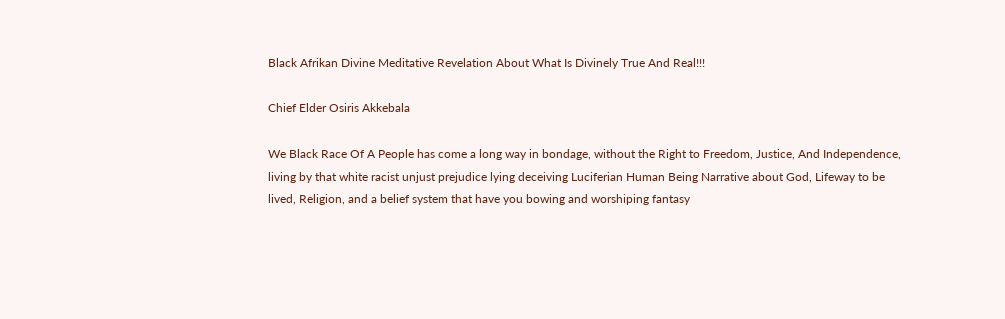Black Afrikan Divine Meditative Revelation About What Is Divinely True And Real!!!

Chief Elder Osiris Akkebala

We Black Race Of A People has come a long way in bondage, without the Right to Freedom, Justice, And Independence, living by that white racist unjust prejudice lying deceiving Luciferian Human Being Narrative about God, Lifeway to be lived, Religion, and a belief system that have you bowing and worshiping fantasy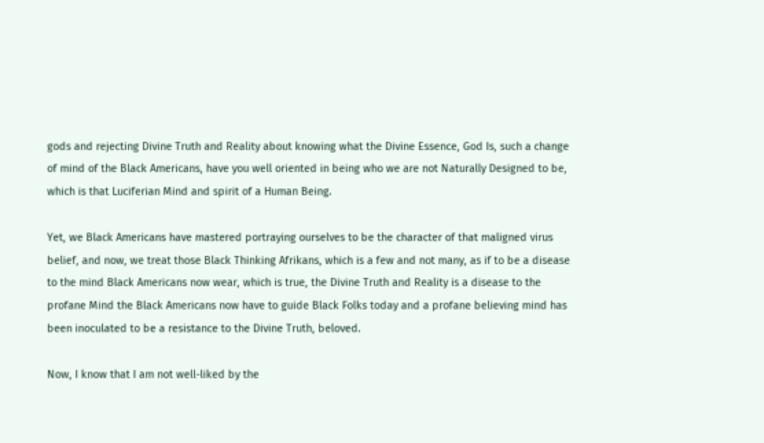gods and rejecting Divine Truth and Reality about knowing what the Divine Essence, God Is, such a change of mind of the Black Americans, have you well oriented in being who we are not Naturally Designed to be, which is that Luciferian Mind and spirit of a Human Being.

Yet, we Black Americans have mastered portraying ourselves to be the character of that maligned virus belief, and now, we treat those Black Thinking Afrikans, which is a few and not many, as if to be a disease to the mind Black Americans now wear, which is true, the Divine Truth and Reality is a disease to the profane Mind the Black Americans now have to guide Black Folks today and a profane believing mind has been inoculated to be a resistance to the Divine Truth, beloved.

Now, I know that I am not well-liked by the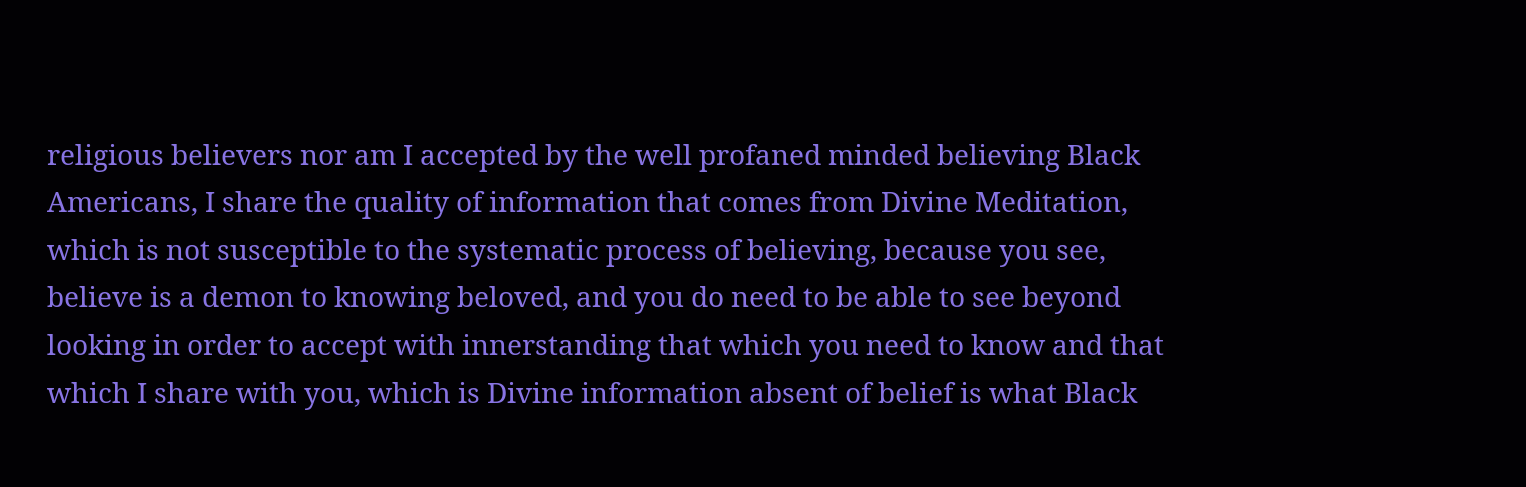religious believers nor am I accepted by the well profaned minded believing Black Americans, I share the quality of information that comes from Divine Meditation, which is not susceptible to the systematic process of believing, because you see, believe is a demon to knowing beloved, and you do need to be able to see beyond looking in order to accept with innerstanding that which you need to know and that which I share with you, which is Divine information absent of belief is what Black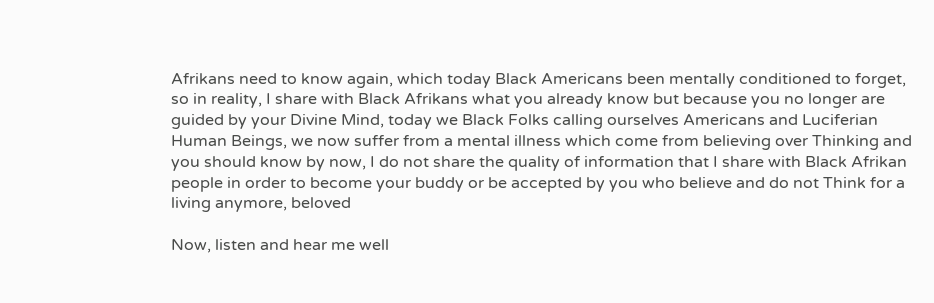Afrikans need to know again, which today Black Americans been mentally conditioned to forget, so in reality, I share with Black Afrikans what you already know but because you no longer are guided by your Divine Mind, today we Black Folks calling ourselves Americans and Luciferian Human Beings, we now suffer from a mental illness which come from believing over Thinking and you should know by now, I do not share the quality of information that I share with Black Afrikan people in order to become your buddy or be accepted by you who believe and do not Think for a living anymore, beloved

Now, listen and hear me well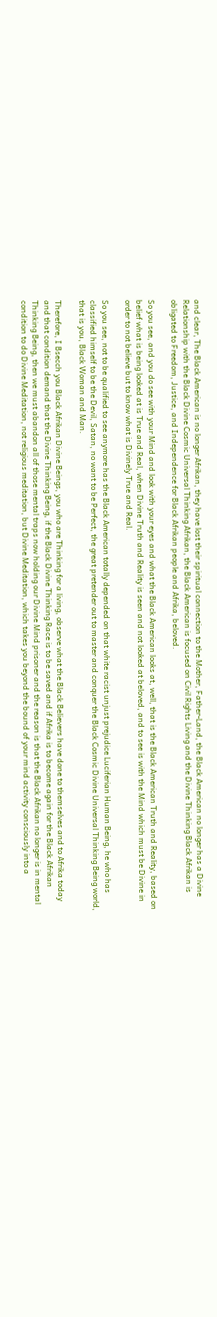and clear, The Black American is no longer Afrikan, they have lost their spiritual connection to the Mother, Father-Land, the Black American no longer has a Divine Relationship with the Black Divine Cosmic Universal Thinking Afrikan, the Black American is focused on Civil Rights Living and the Divine Thinking Black Afrikan is obligated to Freedom, Justice, and Independence for Black Afrikan people and Afrika, beloved.

So you see, and you do see with your Mind and look with your eyes and what the Black American looks at, well, that is the Black American Truth and Reality, based on belief what is being looked at is True and Real, when Divine Truth and Reality is seen and not looked at beloved, and to see is with the Mind which must be Divine in order to not believe but to know what is Divinely True and Real.

So you see, not to be qualified to see anymore has the Black American totally depended on that white racist unjust prejudice Luciferian Human Being, he who has classified himself to be the Devil, Satan, no want to be Perfect, the great pretender out to master and conquer the Black Cosmic Divine Universal Thinking Being world, that is you, Black Woman and Man.

Therefore, I Bsecch you Black Afrikan Divine Beings, you who are Thinking for a living, observe what the Black Believers have done to themselves and to Afrika today and that condition demand that the Divine Thinking Being, if the Black Divine Thinking Race is to be saved and if Afrika is to become again for the Black Afrikan Thinking Being, then we must abandon all of those mental traps now holding our Divine Mind prisoner and the reason is that the Black Afrikan no longer is in mental condition to do Divine Meditation, not religious meditation, but Divine Meditation, which takes you beyond the bound of your mind activity consciously into a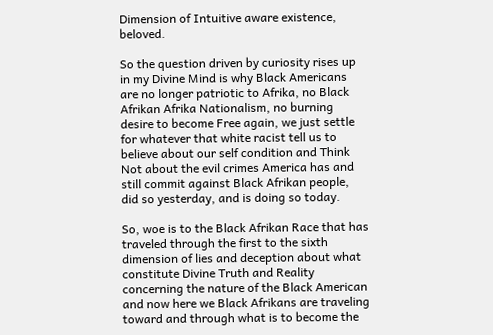Dimension of Intuitive aware existence, beloved.

So the question driven by curiosity rises up in my Divine Mind is why Black Americans are no longer patriotic to Afrika, no Black Afrikan Afrika Nationalism, no burning desire to become Free again, we just settle for whatever that white racist tell us to believe about our self condition and Think Not about the evil crimes America has and still commit against Black Afrikan people, did so yesterday, and is doing so today.

So, woe is to the Black Afrikan Race that has traveled through the first to the sixth dimension of lies and deception about what constitute Divine Truth and Reality concerning the nature of the Black American and now here we Black Afrikans are traveling toward and through what is to become the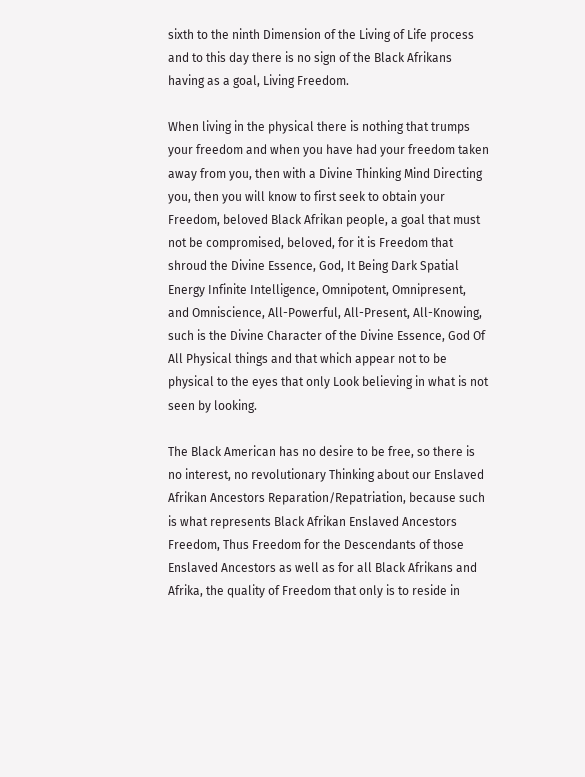sixth to the ninth Dimension of the Living of Life process and to this day there is no sign of the Black Afrikans having as a goal, Living Freedom.

When living in the physical there is nothing that trumps your freedom and when you have had your freedom taken away from you, then with a Divine Thinking Mind Directing you, then you will know to first seek to obtain your Freedom, beloved Black Afrikan people, a goal that must not be compromised, beloved, for it is Freedom that shroud the Divine Essence, God, It Being Dark Spatial Energy Infinite Intelligence, Omnipotent, Omnipresent, and Omniscience, All-Powerful, All-Present, All-Knowing, such is the Divine Character of the Divine Essence, God Of All Physical things and that which appear not to be physical to the eyes that only Look believing in what is not seen by looking.

The Black American has no desire to be free, so there is no interest, no revolutionary Thinking about our Enslaved Afrikan Ancestors Reparation/Repatriation, because such is what represents Black Afrikan Enslaved Ancestors Freedom, Thus Freedom for the Descendants of those Enslaved Ancestors as well as for all Black Afrikans and Afrika, the quality of Freedom that only is to reside in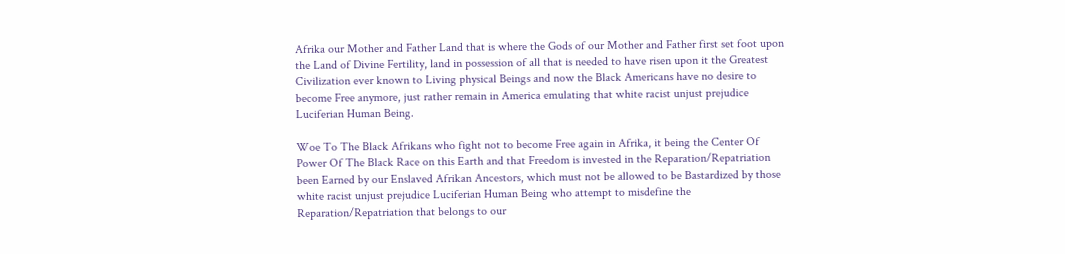Afrika our Mother and Father Land that is where the Gods of our Mother and Father first set foot upon the Land of Divine Fertility, land in possession of all that is needed to have risen upon it the Greatest Civilization ever known to Living physical Beings and now the Black Americans have no desire to become Free anymore, just rather remain in America emulating that white racist unjust prejudice Luciferian Human Being.

Woe To The Black Afrikans who fight not to become Free again in Afrika, it being the Center Of Power Of The Black Race on this Earth and that Freedom is invested in the Reparation/Repatriation been Earned by our Enslaved Afrikan Ancestors, which must not be allowed to be Bastardized by those white racist unjust prejudice Luciferian Human Being who attempt to misdefine the Reparation/Repatriation that belongs to our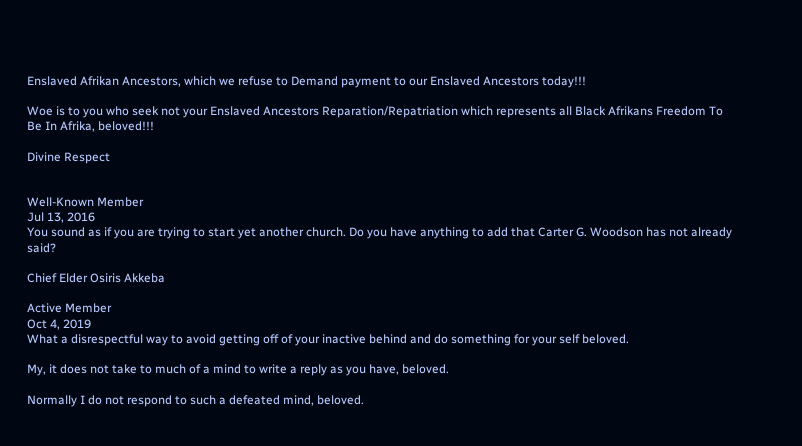Enslaved Afrikan Ancestors, which we refuse to Demand payment to our Enslaved Ancestors today!!!

Woe is to you who seek not your Enslaved Ancestors Reparation/Repatriation which represents all Black Afrikans Freedom To Be In Afrika, beloved!!!

Divine Respect


Well-Known Member
Jul 13, 2016
You sound as if you are trying to start yet another church. Do you have anything to add that Carter G. Woodson has not already said?

Chief Elder Osiris Akkeba

Active Member
Oct 4, 2019
What a disrespectful way to avoid getting off of your inactive behind and do something for your self beloved.

My, it does not take to much of a mind to write a reply as you have, beloved.

Normally I do not respond to such a defeated mind, beloved.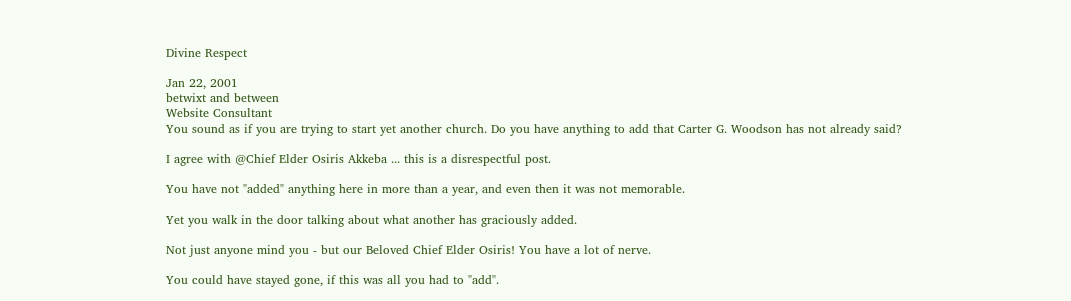Divine Respect

Jan 22, 2001
betwixt and between
Website Consultant
You sound as if you are trying to start yet another church. Do you have anything to add that Carter G. Woodson has not already said?

I agree with @Chief Elder Osiris Akkeba ... this is a disrespectful post.

You have not "added" anything here in more than a year, and even then it was not memorable.

Yet you walk in the door talking about what another has graciously added.

Not just anyone mind you - but our Beloved Chief Elder Osiris! You have a lot of nerve.

You could have stayed gone, if this was all you had to "add".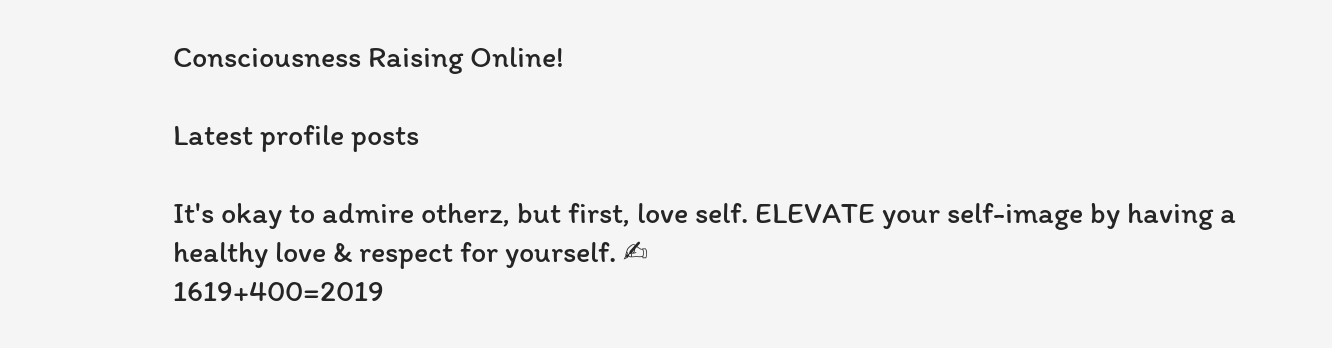Consciousness Raising Online!

Latest profile posts

It's okay to admire otherz, but first, love self. ELEVATE your self-image by having a healthy love & respect for yourself. ✍
1619+400=2019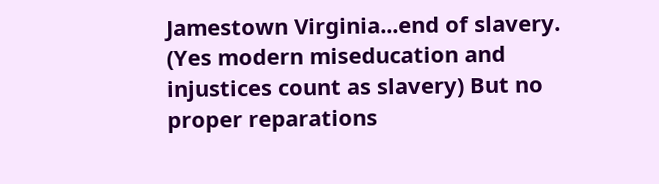Jamestown Virginia...end of slavery. (Yes modern miseducation and injustices count as slavery) But no proper reparations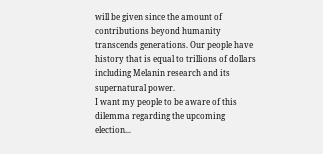will be given since the amount of contributions beyond humanity transcends generations. Our people have history that is equal to trillions of dollars including Melanin research and its supernatural power.
I want my people to be aware of this dilemma regarding the upcoming election...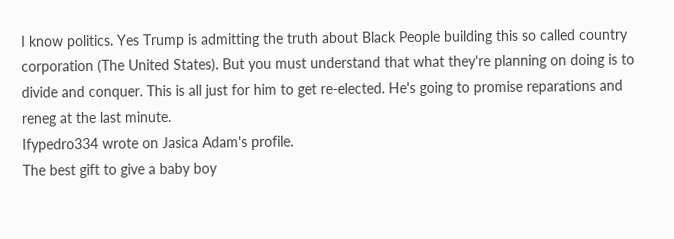I know politics. Yes Trump is admitting the truth about Black People building this so called country corporation (The United States). But you must understand that what they're planning on doing is to divide and conquer. This is all just for him to get re-elected. He's going to promise reparations and reneg at the last minute.
Ifypedro334 wrote on Jasica Adam's profile.
The best gift to give a baby boy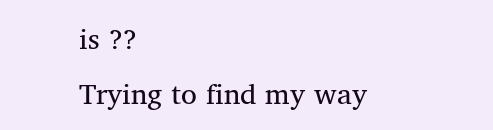is ??
Trying to find my way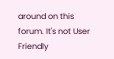around on this forum. It's not User Friendly